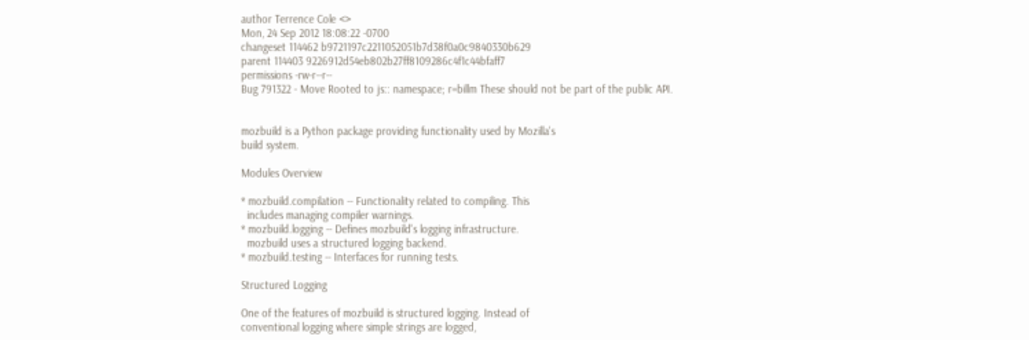author Terrence Cole <>
Mon, 24 Sep 2012 18:08:22 -0700
changeset 114462 b9721197c2211052051b7d38f0a0c9840330b629
parent 114403 9226912d54eb802b27ff8109286c4f1c44bfaff7
permissions -rw-r--r--
Bug 791322 - Move Rooted to js:: namespace; r=billm These should not be part of the public API.


mozbuild is a Python package providing functionality used by Mozilla's
build system.

Modules Overview

* mozbuild.compilation -- Functionality related to compiling. This
  includes managing compiler warnings.
* mozbuild.logging -- Defines mozbuild's logging infrastructure.
  mozbuild uses a structured logging backend.
* mozbuild.testing -- Interfaces for running tests.

Structured Logging

One of the features of mozbuild is structured logging. Instead of
conventional logging where simple strings are logged,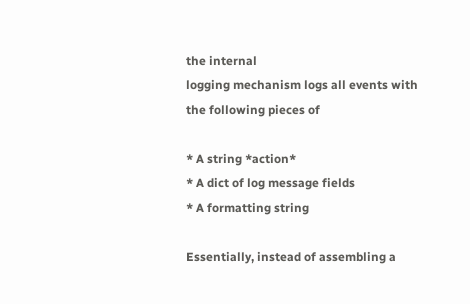the internal
logging mechanism logs all events with the following pieces of

* A string *action*
* A dict of log message fields
* A formatting string

Essentially, instead of assembling a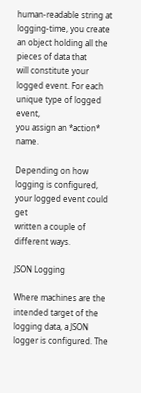human-readable string at
logging-time, you create an object holding all the pieces of data that
will constitute your logged event. For each unique type of logged event,
you assign an *action* name.

Depending on how logging is configured, your logged event could get
written a couple of different ways.

JSON Logging

Where machines are the intended target of the logging data, a JSON
logger is configured. The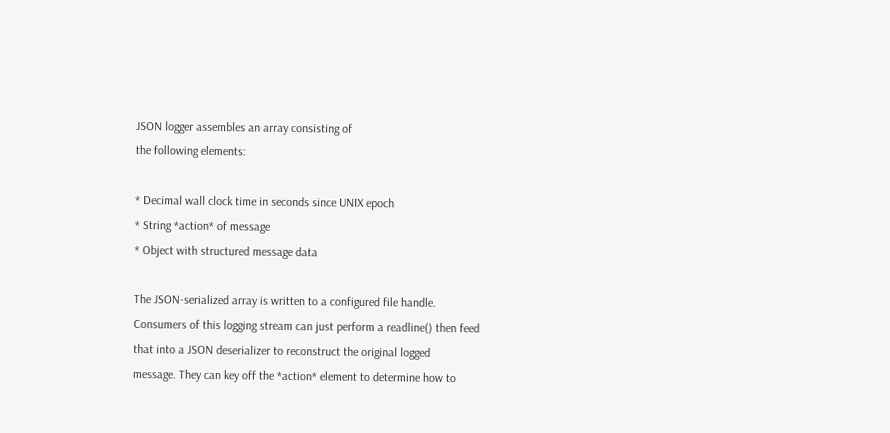JSON logger assembles an array consisting of
the following elements:

* Decimal wall clock time in seconds since UNIX epoch
* String *action* of message
* Object with structured message data

The JSON-serialized array is written to a configured file handle.
Consumers of this logging stream can just perform a readline() then feed
that into a JSON deserializer to reconstruct the original logged
message. They can key off the *action* element to determine how to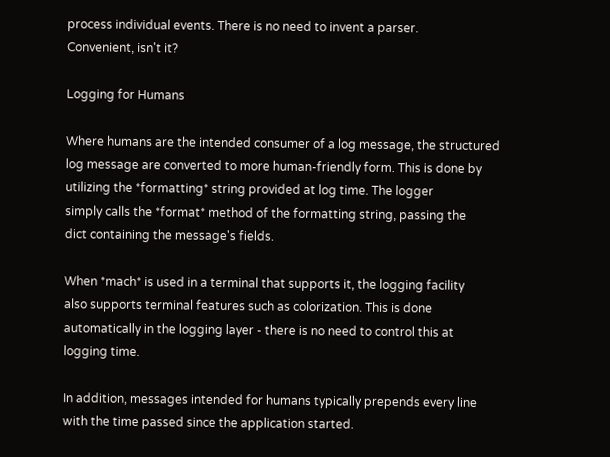process individual events. There is no need to invent a parser.
Convenient, isn't it?

Logging for Humans

Where humans are the intended consumer of a log message, the structured
log message are converted to more human-friendly form. This is done by
utilizing the *formatting* string provided at log time. The logger
simply calls the *format* method of the formatting string, passing the
dict containing the message's fields.

When *mach* is used in a terminal that supports it, the logging facility
also supports terminal features such as colorization. This is done
automatically in the logging layer - there is no need to control this at
logging time.

In addition, messages intended for humans typically prepends every line
with the time passed since the application started.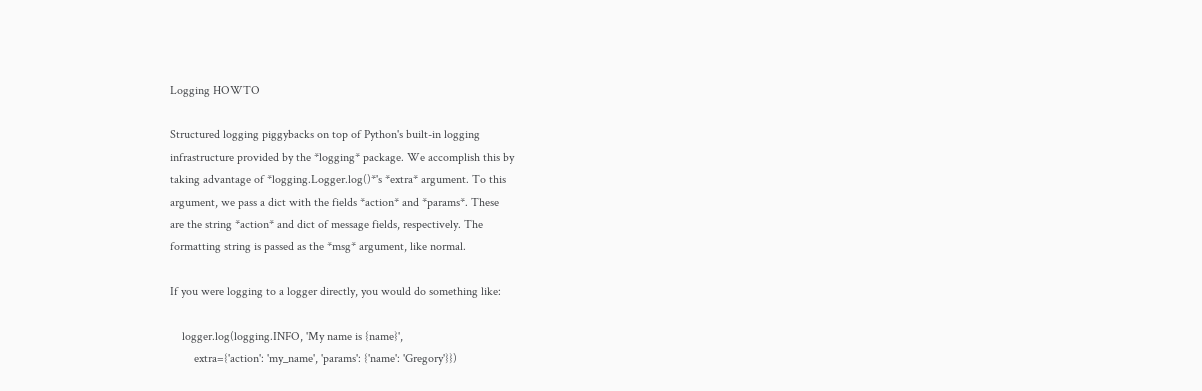Logging HOWTO

Structured logging piggybacks on top of Python's built-in logging
infrastructure provided by the *logging* package. We accomplish this by
taking advantage of *logging.Logger.log()*'s *extra* argument. To this
argument, we pass a dict with the fields *action* and *params*. These
are the string *action* and dict of message fields, respectively. The
formatting string is passed as the *msg* argument, like normal.

If you were logging to a logger directly, you would do something like:

    logger.log(logging.INFO, 'My name is {name}',
        extra={'action': 'my_name', 'params': {'name': 'Gregory'}})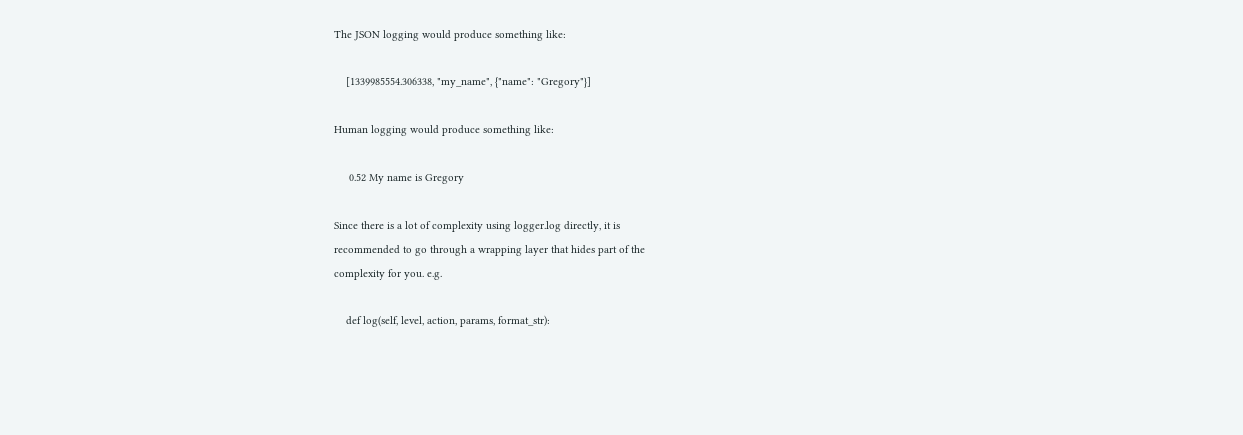The JSON logging would produce something like:

    [1339985554.306338, "my_name", {"name": "Gregory"}]

Human logging would produce something like:

     0.52 My name is Gregory

Since there is a lot of complexity using logger.log directly, it is
recommended to go through a wrapping layer that hides part of the
complexity for you. e.g.

    def log(self, level, action, params, format_str):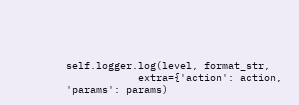self.logger.log(level, format_str,
            extra={'action': action, 'params': params)